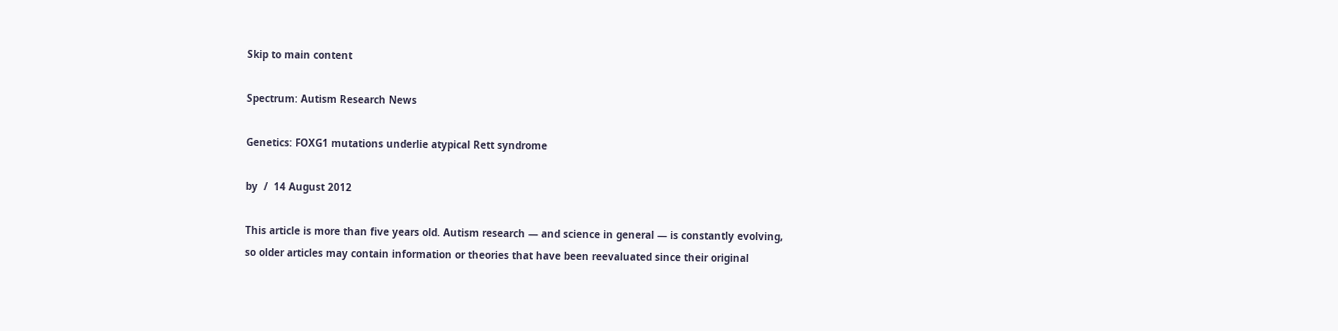Skip to main content

Spectrum: Autism Research News

Genetics: FOXG1 mutations underlie atypical Rett syndrome

by  /  14 August 2012

This article is more than five years old. Autism research — and science in general — is constantly evolving, so older articles may contain information or theories that have been reevaluated since their original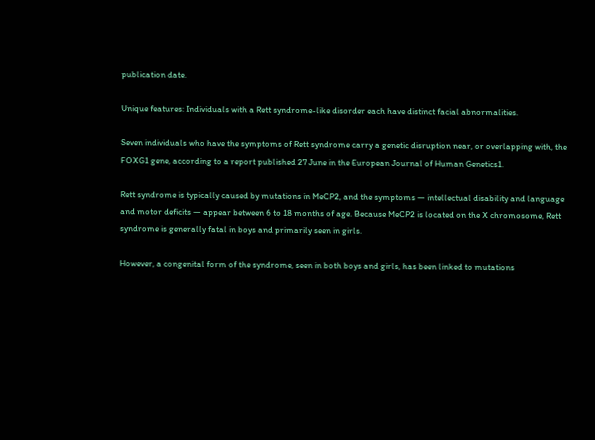publication date.

Unique features: Individuals with a Rett syndrome-like disorder each have distinct facial abnormalities.

Seven individuals who have the symptoms of Rett syndrome carry a genetic disruption near, or overlapping with, the FOXG1 gene, according to a report published 27 June in the European Journal of Human Genetics1.

Rett syndrome is typically caused by mutations in MeCP2, and the symptoms — intellectual disability and language and motor deficits — appear between 6 to 18 months of age. Because MeCP2 is located on the X chromosome, Rett syndrome is generally fatal in boys and primarily seen in girls.

However, a congenital form of the syndrome, seen in both boys and girls, has been linked to mutations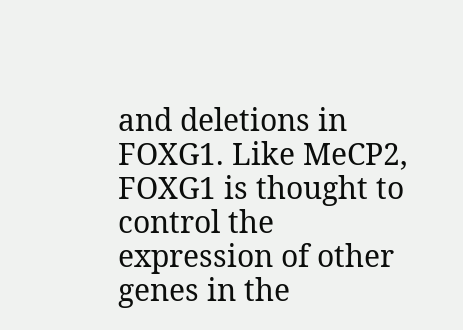and deletions in FOXG1. Like MeCP2, FOXG1 is thought to control the expression of other genes in the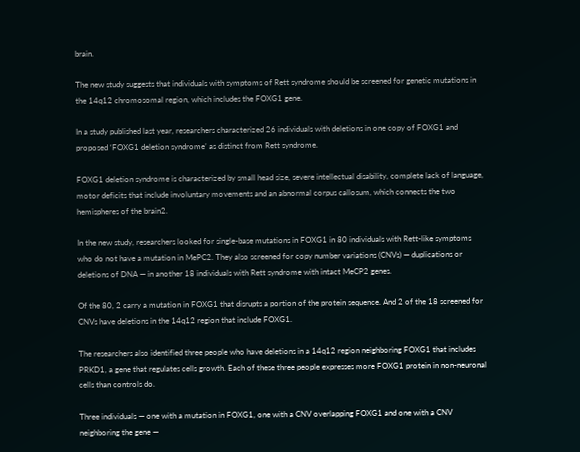brain.

The new study suggests that individuals with symptoms of Rett syndrome should be screened for genetic mutations in the 14q12 chromosomal region, which includes the FOXG1 gene.

In a study published last year, researchers characterized 26 individuals with deletions in one copy of FOXG1 and proposed ‘FOXG1 deletion syndrome’ as distinct from Rett syndrome.

FOXG1 deletion syndrome is characterized by small head size, severe intellectual disability, complete lack of language, motor deficits that include involuntary movements and an abnormal corpus callosum, which connects the two hemispheres of the brain2.

In the new study, researchers looked for single-base mutations in FOXG1 in 80 individuals with Rett-like symptoms who do not have a mutation in MePC2. They also screened for copy number variations (CNVs) — duplications or deletions of DNA — in another 18 individuals with Rett syndrome with intact MeCP2 genes.

Of the 80, 2 carry a mutation in FOXG1 that disrupts a portion of the protein sequence. And 2 of the 18 screened for CNVs have deletions in the 14q12 region that include FOXG1.

The researchers also identified three people who have deletions in a 14q12 region neighboring FOXG1 that includes PRKD1, a gene that regulates cells growth. Each of these three people expresses more FOXG1 protein in non-neuronal cells than controls do.

Three individuals — one with a mutation in FOXG1, one with a CNV overlapping FOXG1 and one with a CNV neighboring the gene —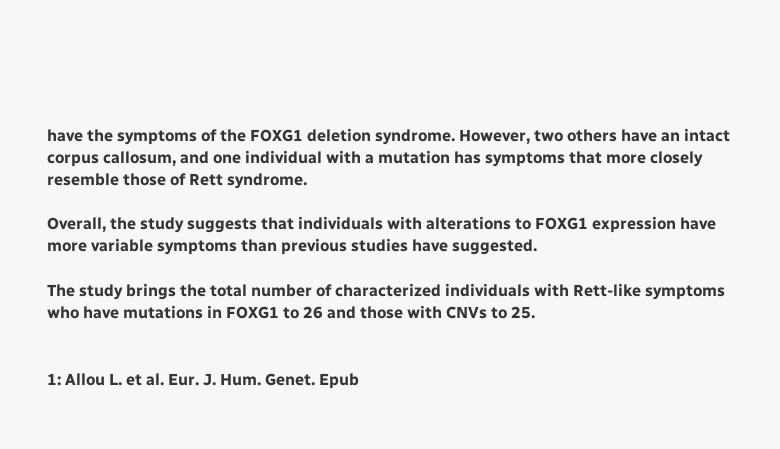have the symptoms of the FOXG1 deletion syndrome. However, two others have an intact corpus callosum, and one individual with a mutation has symptoms that more closely resemble those of Rett syndrome.

Overall, the study suggests that individuals with alterations to FOXG1 expression have more variable symptoms than previous studies have suggested.

The study brings the total number of characterized individuals with Rett-like symptoms who have mutations in FOXG1 to 26 and those with CNVs to 25.


1: Allou L. et al. Eur. J. Hum. Genet. Epub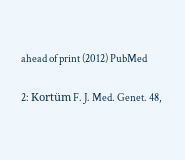ahead of print (2012) PubMed

2: Kortüm F. J. Med. Genet. 48,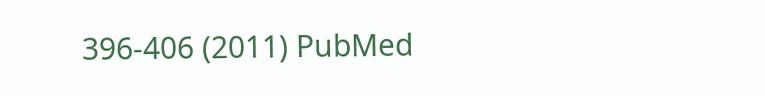396-406 (2011) PubMed